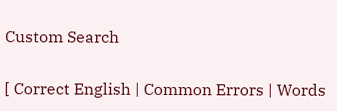Custom Search


[ Correct English | Common Errors | Words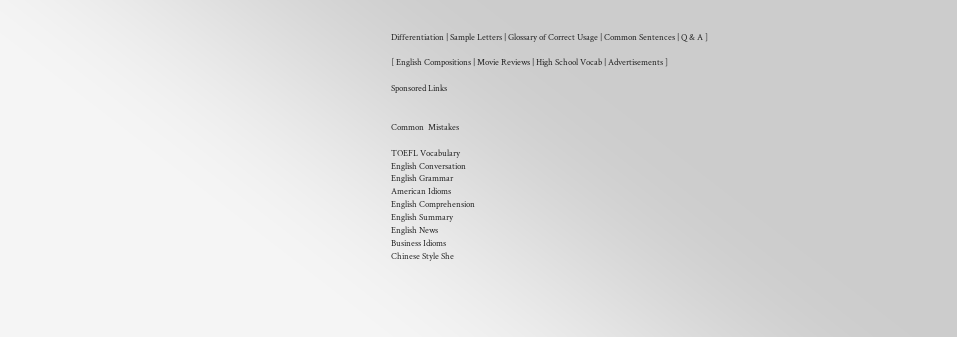Differentiation | Sample Letters | Glossary of Correct Usage | Common Sentences | Q & A ]

[ English Compositions | Movie Reviews | High School Vocab | Advertisements ]

Sponsored Links


Common  Mistakes

TOEFL Vocabulary
English Conversation
English Grammar
American Idioms
English Comprehension
English Summary
English News
Business Idioms
Chinese Style She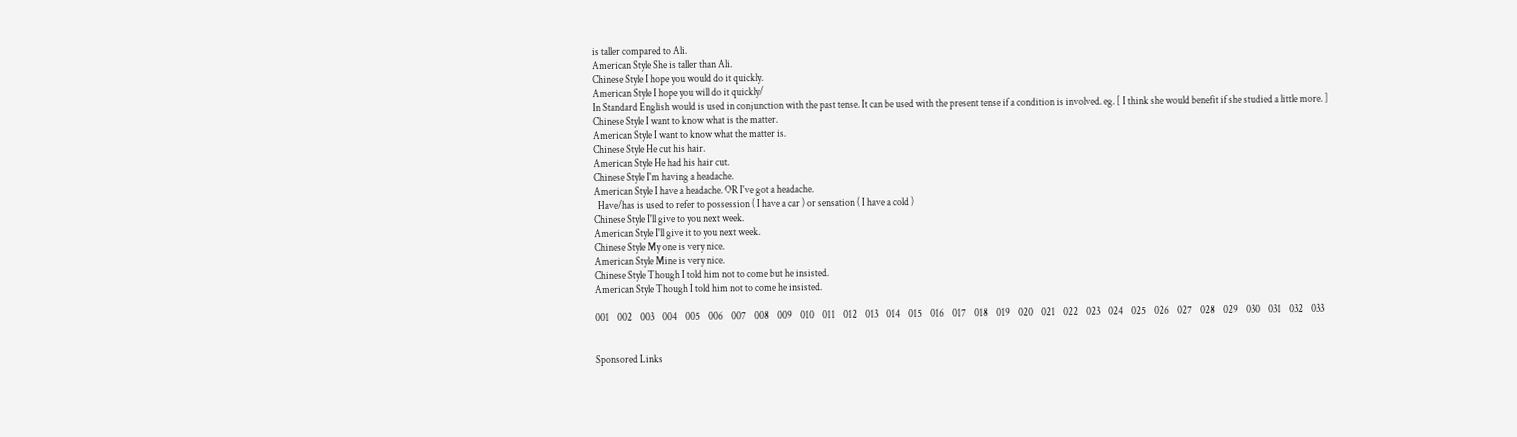is taller compared to Ali.
American Style She is taller than Ali.
Chinese Style I hope you would do it quickly.
American Style I hope you will do it quickly/
In Standard English would is used in conjunction with the past tense. It can be used with the present tense if a condition is involved. eg. [ I think she would benefit if she studied a little more. ]
Chinese Style I want to know what is the matter.
American Style I want to know what the matter is.
Chinese Style He cut his hair.
American Style He had his hair cut.
Chinese Style I'm having a headache.
American Style I have a headache. OR I've got a headache.
  Have/has is used to refer to possession ( I have a car ) or sensation ( I have a cold )
Chinese Style I'll give to you next week.
American Style I'll give it to you next week.
Chinese Style My one is very nice.
American Style Mine is very nice.
Chinese Style Though I told him not to come but he insisted.
American Style Though I told him not to come he insisted.

001    002    003    004    005    006    007    008    009    010    011    012    013    014    015    016    017    018    019    020    021    022    023    024    025    026    027    028    029    030    031    032    033


Sponsored Links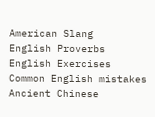American Slang
English Proverbs
English Exercises
Common English mistakes
Ancient Chinese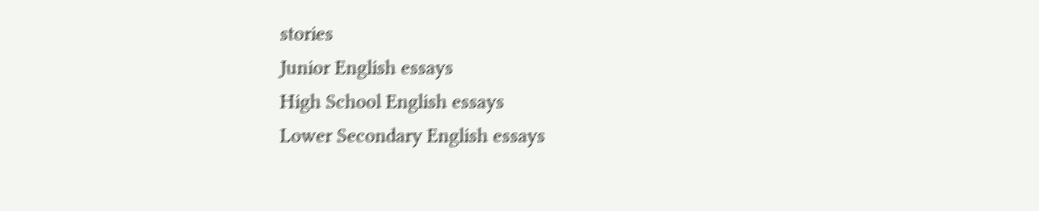stories
Junior English essays
High School English essays
Lower Secondary English essays